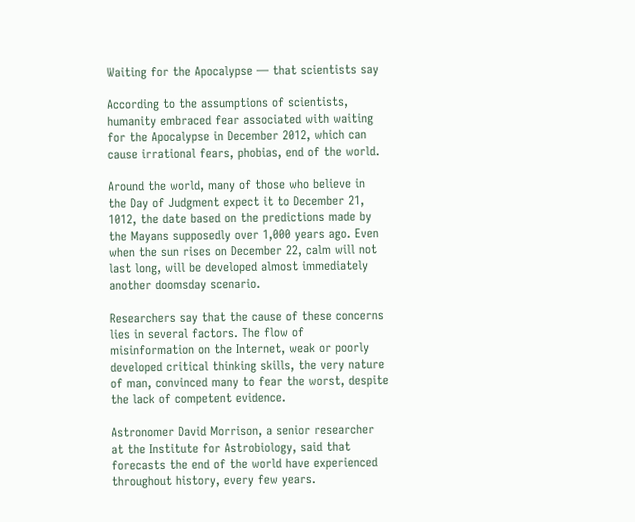Waiting for the Apocalypse — that scientists say

According to the assumptions of scientists, humanity embraced fear associated with waiting for the Apocalypse in December 2012, which can cause irrational fears, phobias, end of the world.

Around the world, many of those who believe in the Day of Judgment expect it to December 21, 1012, the date based on the predictions made by the Mayans supposedly over 1,000 years ago. Even when the sun rises on December 22, calm will not last long, will be developed almost immediately another doomsday scenario.

Researchers say that the cause of these concerns lies in several factors. The flow of misinformation on the Internet, weak or poorly developed critical thinking skills, the very nature of man, convinced many to fear the worst, despite the lack of competent evidence.

Astronomer David Morrison, a senior researcher at the Institute for Astrobiology, said that forecasts the end of the world have experienced throughout history, every few years.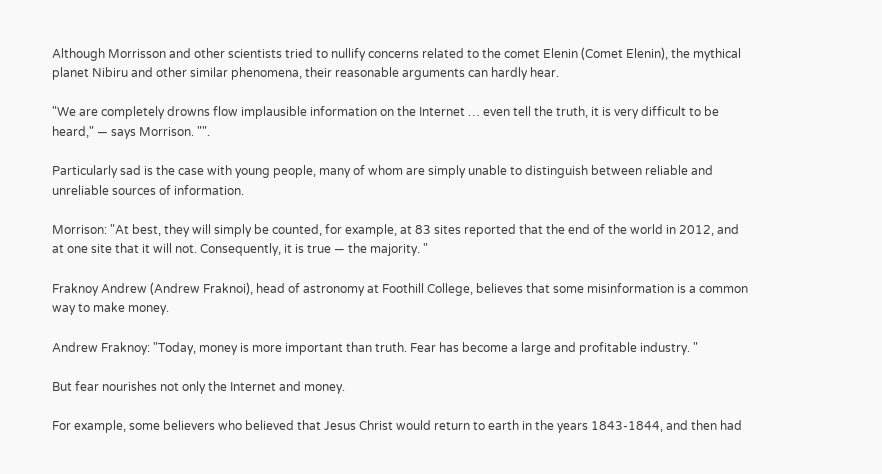Although Morrisson and other scientists tried to nullify concerns related to the comet Elenin (Comet Elenin), the mythical planet Nibiru and other similar phenomena, their reasonable arguments can hardly hear.

"We are completely drowns flow implausible information on the Internet … even tell the truth, it is very difficult to be heard," — says Morrison. "".

Particularly sad is the case with young people, many of whom are simply unable to distinguish between reliable and unreliable sources of information.

Morrison: "At best, they will simply be counted, for example, at 83 sites reported that the end of the world in 2012, and at one site that it will not. Consequently, it is true — the majority. "

Fraknoy Andrew (Andrew Fraknoi), head of astronomy at Foothill College, believes that some misinformation is a common way to make money.

Andrew Fraknoy: "Today, money is more important than truth. Fear has become a large and profitable industry. "

But fear nourishes not only the Internet and money.

For example, some believers who believed that Jesus Christ would return to earth in the years 1843-1844, and then had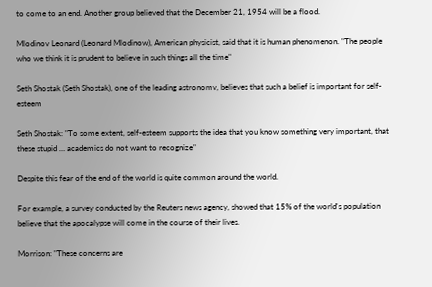to come to an end. Another group believed that the December 21, 1954 will be a flood.

Mlodinov Leonard (Leonard Mlodinow), American physicist, said that it is human phenomenon. "The people who we think it is prudent to believe in such things all the time"

Seth Shostak (Seth Shostak), one of the leading astronomv, believes that such a belief is important for self-esteem

Seth Shostak: "To some extent, self-esteem supports the idea that you know something very important, that these stupid … academics do not want to recognize"

Despite this fear of the end of the world is quite common around the world.

For example, a survey conducted by the Reuters news agency, showed that 15% of the world's population believe that the apocalypse will come in the course of their lives.

Morrison: "These concerns are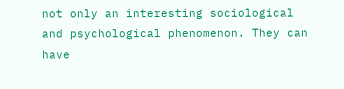not only an interesting sociological and psychological phenomenon. They can have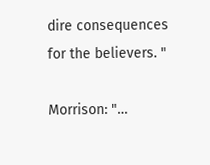dire consequences for the believers. "

Morrison: "…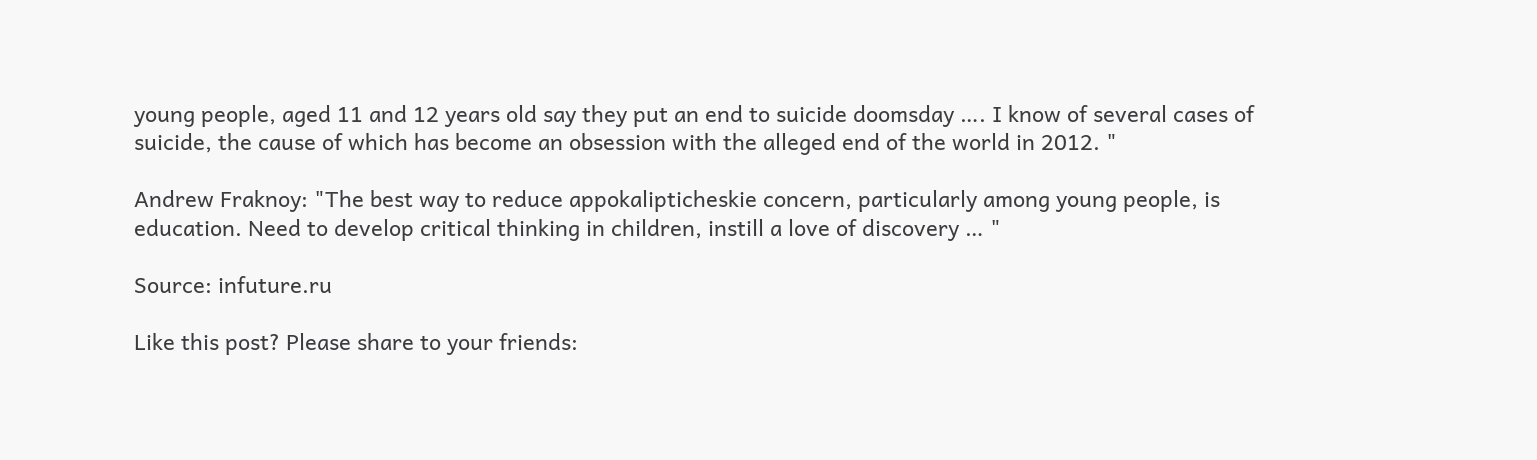young people, aged 11 and 12 years old say they put an end to suicide doomsday …. I know of several cases of suicide, the cause of which has become an obsession with the alleged end of the world in 2012. "

Andrew Fraknoy: "The best way to reduce appokalipticheskie concern, particularly among young people, is education. Need to develop critical thinking in children, instill a love of discovery … "

Source: infuture.ru

Like this post? Please share to your friends: